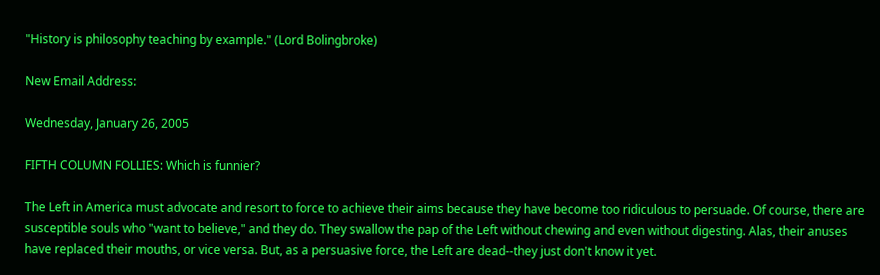"History is philosophy teaching by example." (Lord Bolingbroke)

New Email Address:

Wednesday, January 26, 2005

FIFTH COLUMN FOLLIES: Which is funnier?

The Left in America must advocate and resort to force to achieve their aims because they have become too ridiculous to persuade. Of course, there are susceptible souls who "want to believe," and they do. They swallow the pap of the Left without chewing and even without digesting. Alas, their anuses have replaced their mouths, or vice versa. But, as a persuasive force, the Left are dead--they just don't know it yet.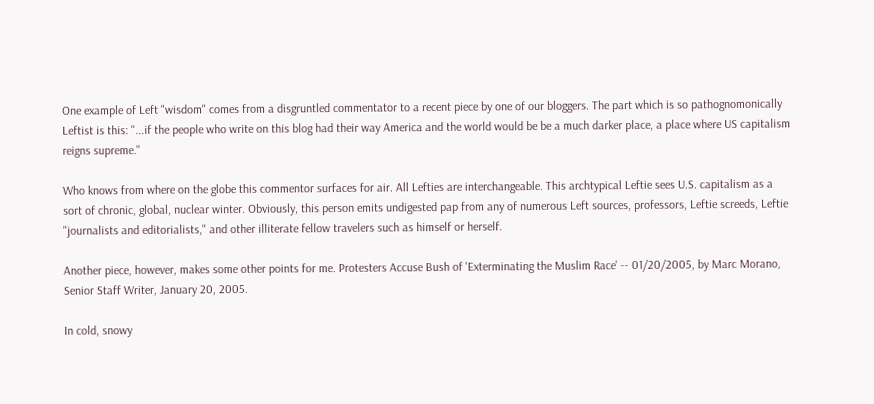One example of Left "wisdom" comes from a disgruntled commentator to a recent piece by one of our bloggers. The part which is so pathognomonically Leftist is this: "...if the people who write on this blog had their way America and the world would be be a much darker place, a place where US capitalism reigns supreme."

Who knows from where on the globe this commentor surfaces for air. All Lefties are interchangeable. This archtypical Leftie sees U.S. capitalism as a sort of chronic, global, nuclear winter. Obviously, this person emits undigested pap from any of numerous Left sources, professors, Leftie screeds, Leftie "journalists and editorialists," and other illiterate fellow travelers such as himself or herself.

Another piece, however, makes some other points for me. Protesters Accuse Bush of 'Exterminating the Muslim Race' -- 01/20/2005, by Marc Morano, Senior Staff Writer, January 20, 2005.

In cold, snowy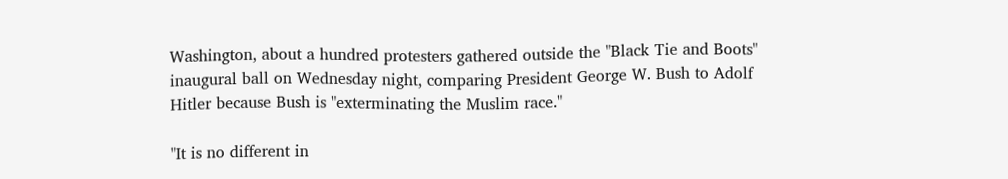Washington, about a hundred protesters gathered outside the "Black Tie and Boots" inaugural ball on Wednesday night, comparing President George W. Bush to Adolf Hitler because Bush is "exterminating the Muslim race."

"It is no different in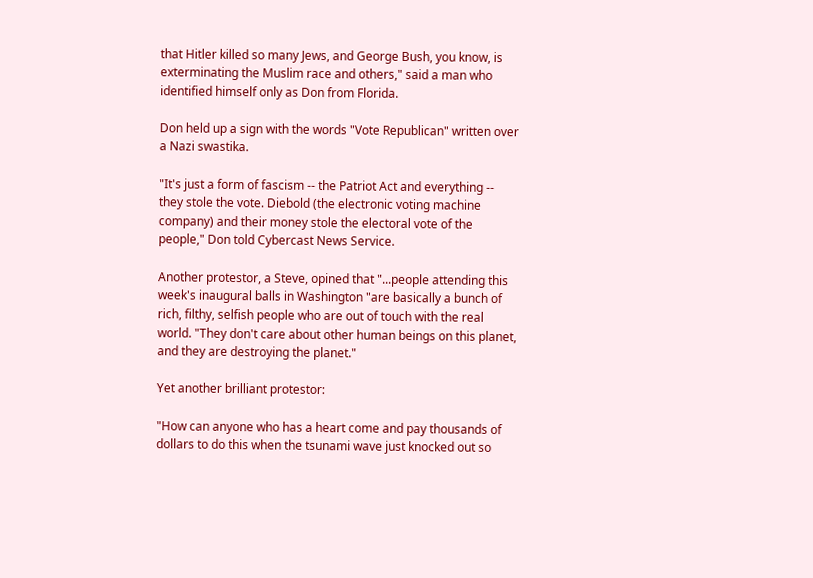that Hitler killed so many Jews, and George Bush, you know, is exterminating the Muslim race and others," said a man who identified himself only as Don from Florida.

Don held up a sign with the words "Vote Republican" written over a Nazi swastika.

"It's just a form of fascism -- the Patriot Act and everything -- they stole the vote. Diebold (the electronic voting machine company) and their money stole the electoral vote of the people," Don told Cybercast News Service.

Another protestor, a Steve, opined that "...people attending this week's inaugural balls in Washington "are basically a bunch of rich, filthy, selfish people who are out of touch with the real world. "They don't care about other human beings on this planet, and they are destroying the planet."

Yet another brilliant protestor:

"How can anyone who has a heart come and pay thousands of dollars to do this when the tsunami wave just knocked out so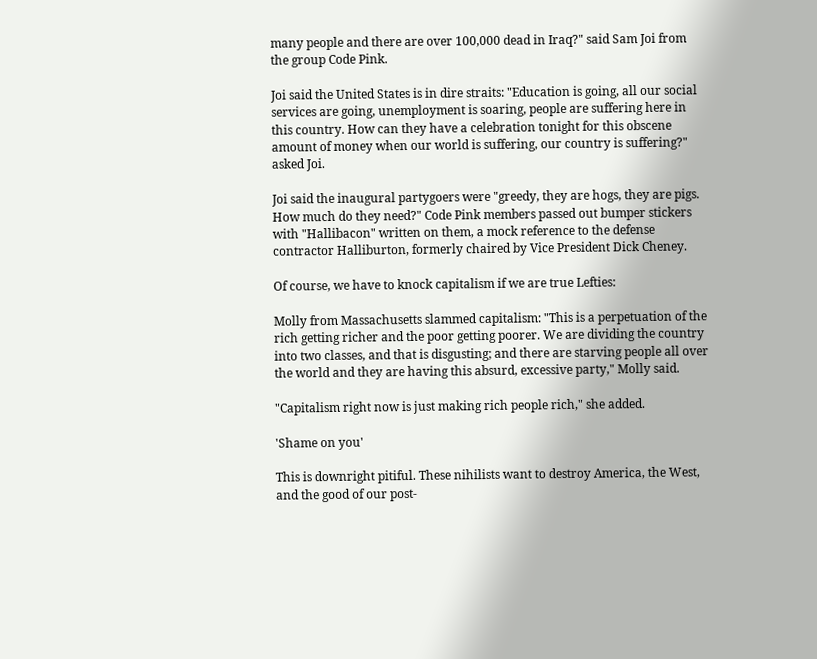many people and there are over 100,000 dead in Iraq?" said Sam Joi from the group Code Pink.

Joi said the United States is in dire straits: "Education is going, all our social services are going, unemployment is soaring, people are suffering here in this country. How can they have a celebration tonight for this obscene amount of money when our world is suffering, our country is suffering?" asked Joi.

Joi said the inaugural partygoers were "greedy, they are hogs, they are pigs. How much do they need?" Code Pink members passed out bumper stickers with "Hallibacon" written on them, a mock reference to the defense contractor Halliburton, formerly chaired by Vice President Dick Cheney.

Of course, we have to knock capitalism if we are true Lefties:

Molly from Massachusetts slammed capitalism: "This is a perpetuation of the rich getting richer and the poor getting poorer. We are dividing the country into two classes, and that is disgusting; and there are starving people all over the world and they are having this absurd, excessive party," Molly said.

"Capitalism right now is just making rich people rich," she added.

'Shame on you'

This is downright pitiful. These nihilists want to destroy America, the West, and the good of our post-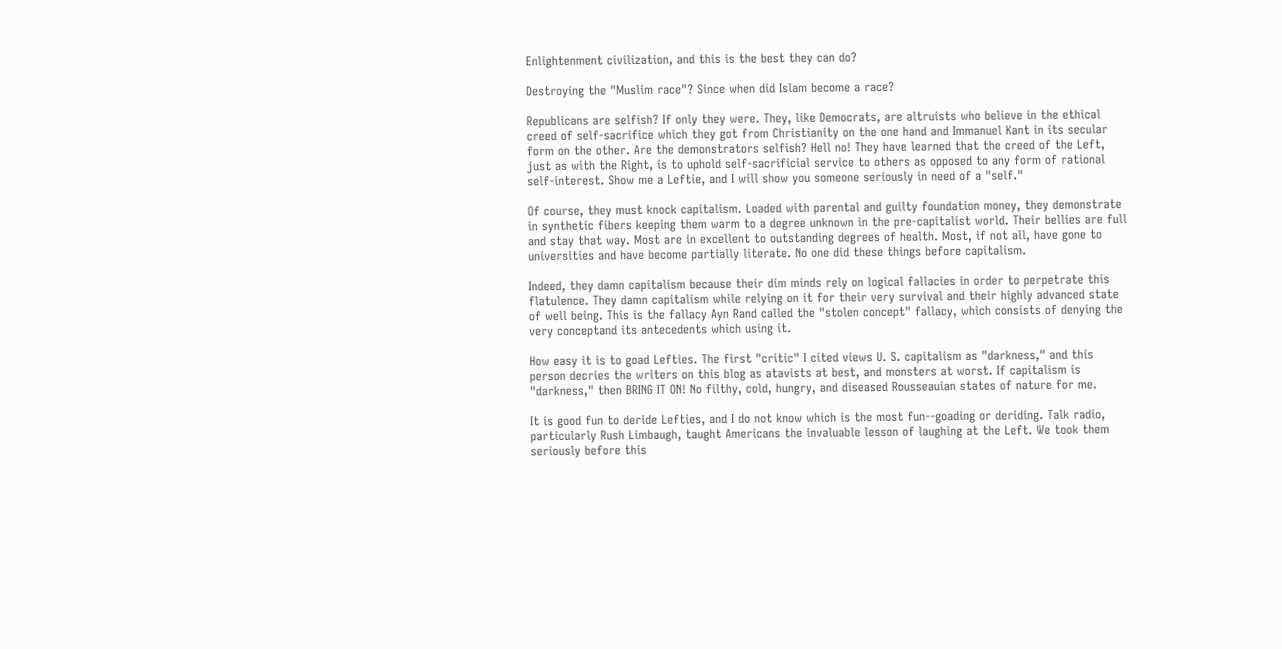Enlightenment civilization, and this is the best they can do?

Destroying the "Muslim race"? Since when did Islam become a race?

Republicans are selfish? If only they were. They, like Democrats, are altruists who believe in the ethical creed of self-sacrifice which they got from Christianity on the one hand and Immanuel Kant in its secular form on the other. Are the demonstrators selfish? Hell no! They have learned that the creed of the Left, just as with the Right, is to uphold self-sacrificial service to others as opposed to any form of rational self-interest. Show me a Leftie, and I will show you someone seriously in need of a "self."

Of course, they must knock capitalism. Loaded with parental and guilty foundation money, they demonstrate in synthetic fibers keeping them warm to a degree unknown in the pre-capitalist world. Their bellies are full and stay that way. Most are in excellent to outstanding degrees of health. Most, if not all, have gone to universities and have become partially literate. No one did these things before capitalism.

Indeed, they damn capitalism because their dim minds rely on logical fallacies in order to perpetrate this flatulence. They damn capitalism while relying on it for their very survival and their highly advanced state of well being. This is the fallacy Ayn Rand called the "stolen concept" fallacy, which consists of denying the very conceptand its antecedents which using it.

How easy it is to goad Lefties. The first "critic" I cited views U. S. capitalism as "darkness," and this person decries the writers on this blog as atavists at best, and monsters at worst. If capitalism is "darkness," then BRING IT ON! No filthy, cold, hungry, and diseased Rousseauian states of nature for me.

It is good fun to deride Lefties, and I do not know which is the most fun--goading or deriding. Talk radio, particularly Rush Limbaugh, taught Americans the invaluable lesson of laughing at the Left. We took them seriously before this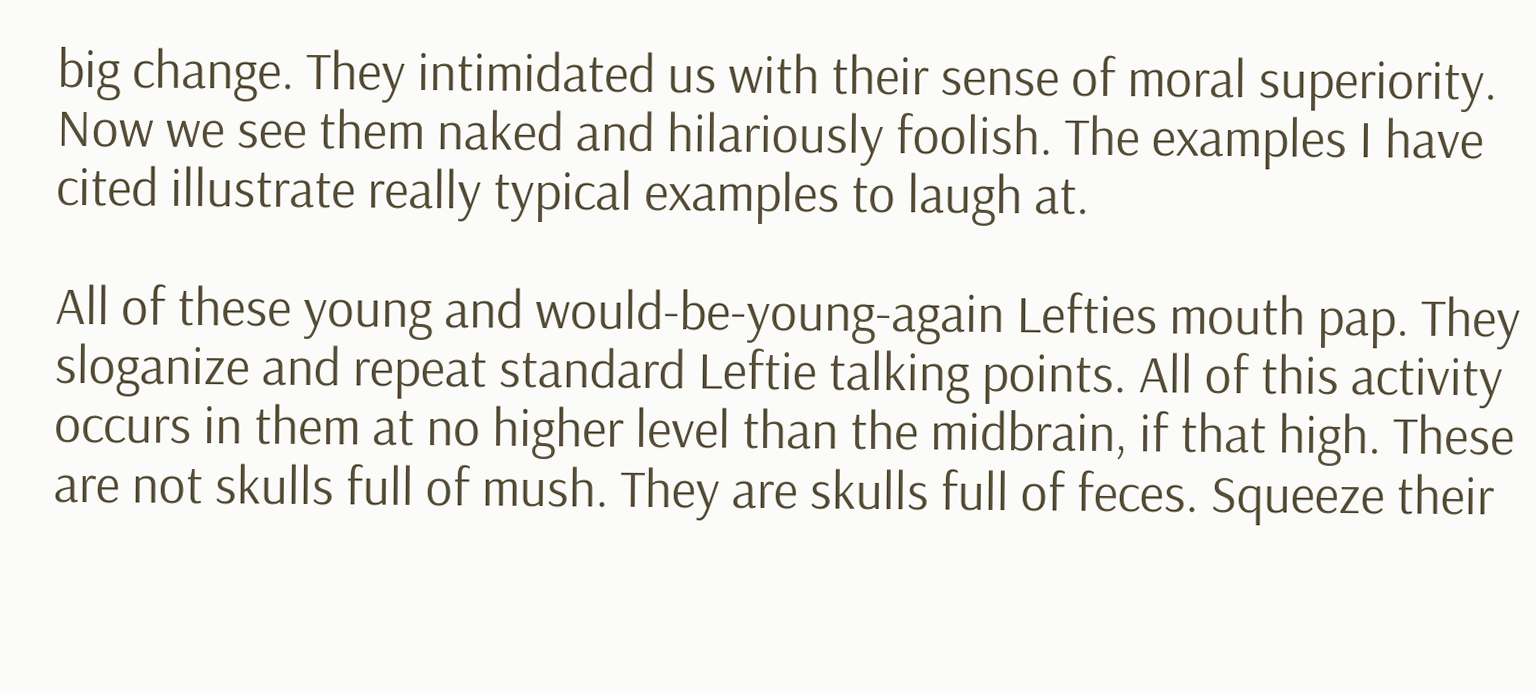big change. They intimidated us with their sense of moral superiority. Now we see them naked and hilariously foolish. The examples I have cited illustrate really typical examples to laugh at.

All of these young and would-be-young-again Lefties mouth pap. They sloganize and repeat standard Leftie talking points. All of this activity occurs in them at no higher level than the midbrain, if that high. These are not skulls full of mush. They are skulls full of feces. Squeeze their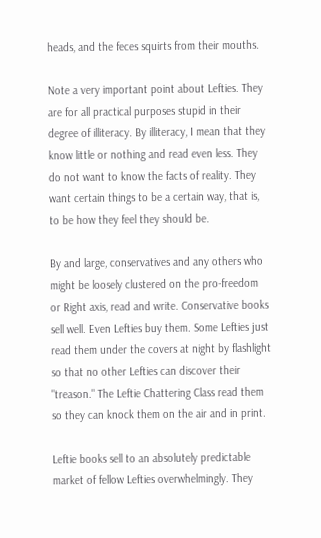heads, and the feces squirts from their mouths.

Note a very important point about Lefties. They are for all practical purposes stupid in their degree of illiteracy. By illiteracy, I mean that they know little or nothing and read even less. They do not want to know the facts of reality. They want certain things to be a certain way, that is, to be how they feel they should be.

By and large, conservatives and any others who might be loosely clustered on the pro-freedom or Right axis, read and write. Conservative books sell well. Even Lefties buy them. Some Lefties just read them under the covers at night by flashlight so that no other Lefties can discover their "treason." The Leftie Chattering Class read them so they can knock them on the air and in print.

Leftie books sell to an absolutely predictable market of fellow Lefties overwhelmingly. They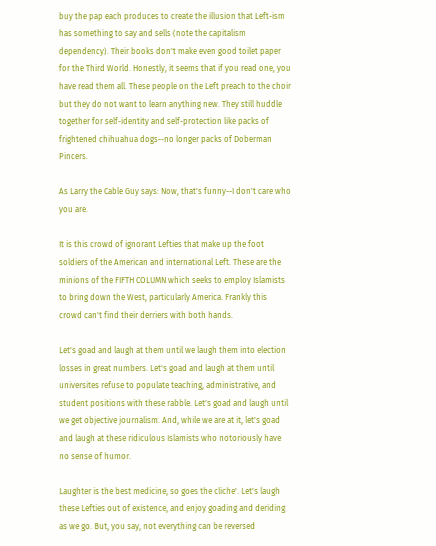buy the pap each produces to create the illusion that Left-ism has something to say and sells (note the capitalism dependency). Their books don't make even good toilet paper for the Third World. Honestly, it seems that if you read one, you have read them all. These people on the Left preach to the choir but they do not want to learn anything new. They still huddle together for self-identity and self-protection like packs of frightened chihuahua dogs--no longer packs of Doberman Pincers.

As Larry the Cable Guy says: Now, that's funny--I don't care who you are.

It is this crowd of ignorant Lefties that make up the foot soldiers of the American and international Left. These are the minions of the FIFTH COLUMN which seeks to employ Islamists to bring down the West, particularly America. Frankly this crowd can't find their derriers with both hands.

Let's goad and laugh at them until we laugh them into election losses in great numbers. Let's goad and laugh at them until universites refuse to populate teaching, administrative, and student positions with these rabble. Let's goad and laugh until we get objective journalism. And, while we are at it, let's goad and laugh at these ridiculous Islamists who notoriously have no sense of humor.

Laughter is the best medicine, so goes the cliche'. Let's laugh these Lefties out of existence, and enjoy goading and deriding as we go. But, you say, not everything can be reversed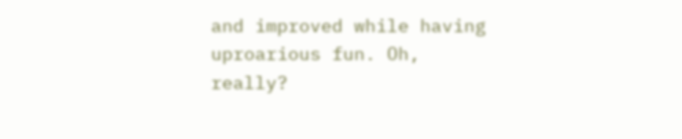and improved while having uproarious fun. Oh, really?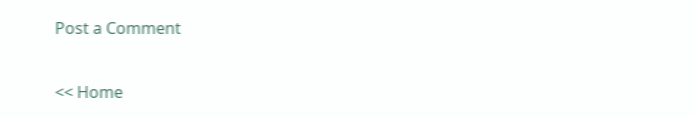Post a Comment

<< Home